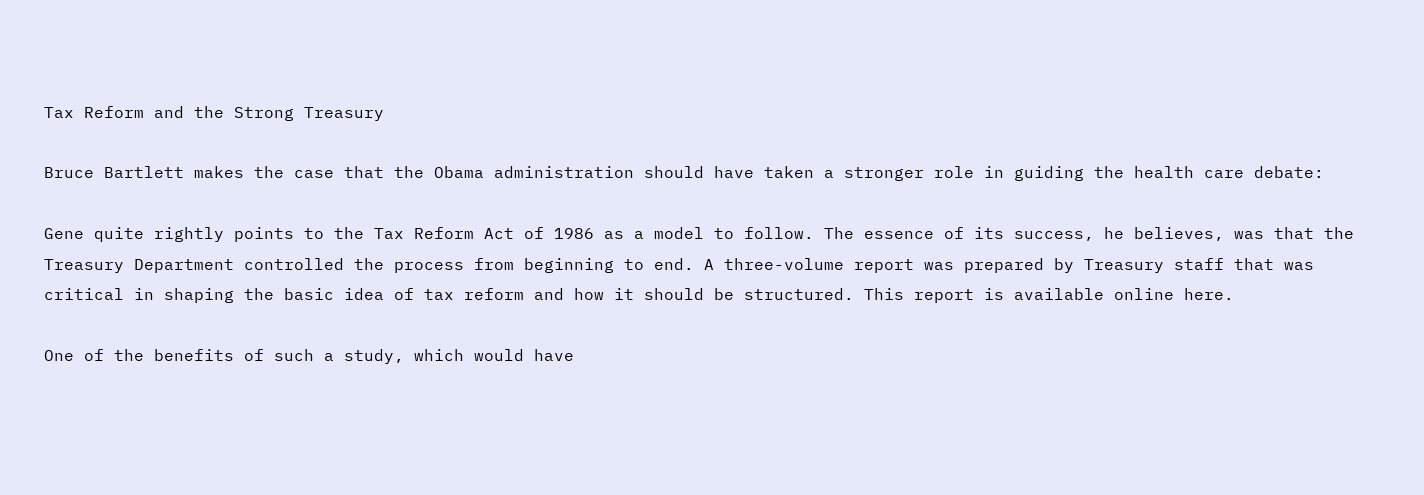Tax Reform and the Strong Treasury

Bruce Bartlett makes the case that the Obama administration should have taken a stronger role in guiding the health care debate:

Gene quite rightly points to the Tax Reform Act of 1986 as a model to follow. The essence of its success, he believes, was that the Treasury Department controlled the process from beginning to end. A three-volume report was prepared by Treasury staff that was critical in shaping the basic idea of tax reform and how it should be structured. This report is available online here.

One of the benefits of such a study, which would have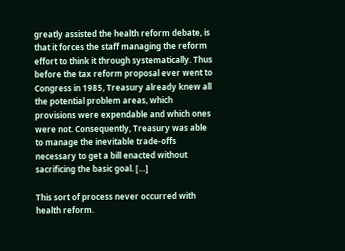greatly assisted the health reform debate, is that it forces the staff managing the reform effort to think it through systematically. Thus before the tax reform proposal ever went to Congress in 1985, Treasury already knew all the potential problem areas, which provisions were expendable and which ones were not. Consequently, Treasury was able to manage the inevitable trade-offs necessary to get a bill enacted without sacrificing the basic goal. […]

This sort of process never occurred with health reform.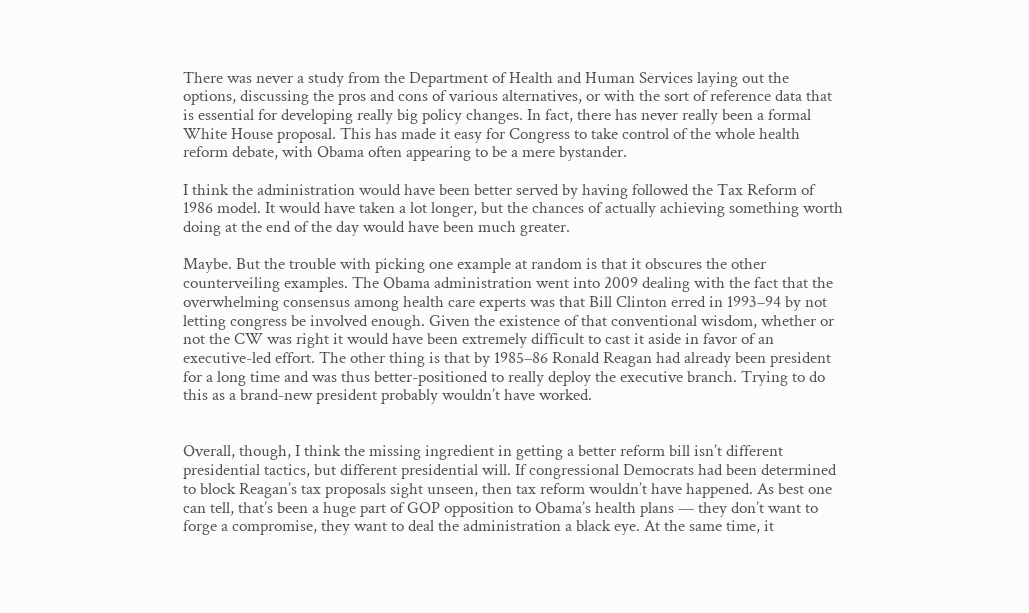There was never a study from the Department of Health and Human Services laying out the options, discussing the pros and cons of various alternatives, or with the sort of reference data that is essential for developing really big policy changes. In fact, there has never really been a formal White House proposal. This has made it easy for Congress to take control of the whole health reform debate, with Obama often appearing to be a mere bystander.

I think the administration would have been better served by having followed the Tax Reform of 1986 model. It would have taken a lot longer, but the chances of actually achieving something worth doing at the end of the day would have been much greater.

Maybe. But the trouble with picking one example at random is that it obscures the other counterveiling examples. The Obama administration went into 2009 dealing with the fact that the overwhelming consensus among health care experts was that Bill Clinton erred in 1993–94 by not letting congress be involved enough. Given the existence of that conventional wisdom, whether or not the CW was right it would have been extremely difficult to cast it aside in favor of an executive-led effort. The other thing is that by 1985–86 Ronald Reagan had already been president for a long time and was thus better-positioned to really deploy the executive branch. Trying to do this as a brand-new president probably wouldn’t have worked.


Overall, though, I think the missing ingredient in getting a better reform bill isn’t different presidential tactics, but different presidential will. If congressional Democrats had been determined to block Reagan’s tax proposals sight unseen, then tax reform wouldn’t have happened. As best one can tell, that’s been a huge part of GOP opposition to Obama’s health plans — they don’t want to forge a compromise, they want to deal the administration a black eye. At the same time, it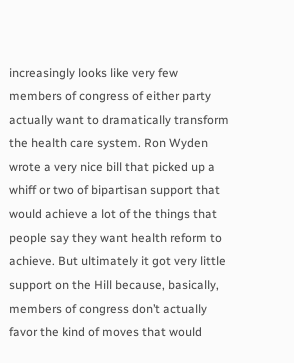increasingly looks like very few members of congress of either party actually want to dramatically transform the health care system. Ron Wyden wrote a very nice bill that picked up a whiff or two of bipartisan support that would achieve a lot of the things that people say they want health reform to achieve. But ultimately it got very little support on the Hill because, basically, members of congress don’t actually favor the kind of moves that would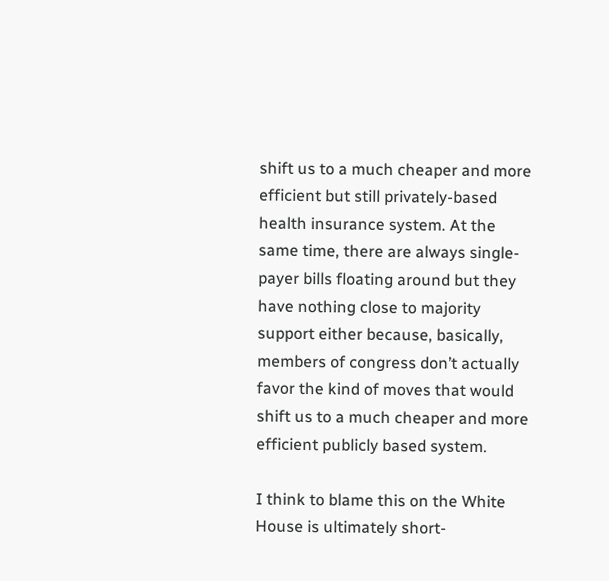shift us to a much cheaper and more efficient but still privately-based health insurance system. At the same time, there are always single-payer bills floating around but they have nothing close to majority support either because, basically, members of congress don’t actually favor the kind of moves that would shift us to a much cheaper and more efficient publicly based system.

I think to blame this on the White House is ultimately short-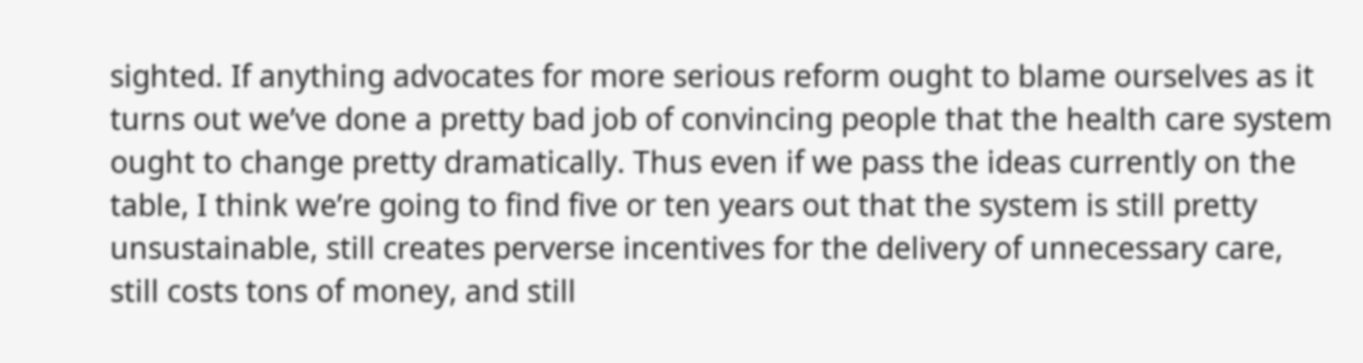sighted. If anything advocates for more serious reform ought to blame ourselves as it turns out we’ve done a pretty bad job of convincing people that the health care system ought to change pretty dramatically. Thus even if we pass the ideas currently on the table, I think we’re going to find five or ten years out that the system is still pretty unsustainable, still creates perverse incentives for the delivery of unnecessary care, still costs tons of money, and still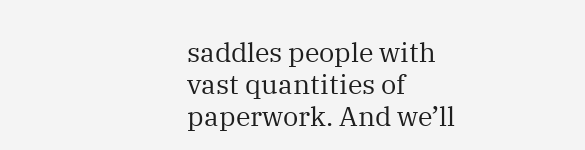saddles people with vast quantities of paperwork. And we’ll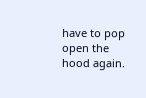have to pop open the hood again.